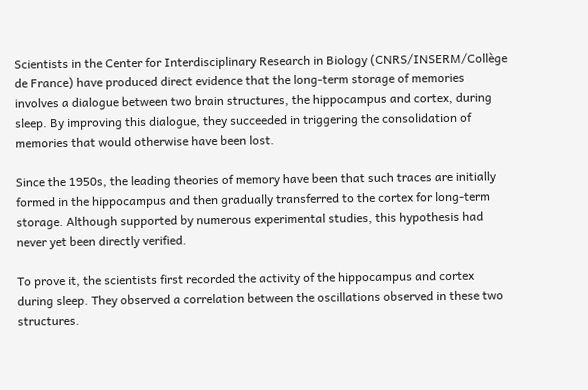Scientists in the Center for Interdisciplinary Research in Biology (CNRS/INSERM/Collège de France) have produced direct evidence that the long-term storage of memories involves a dialogue between two brain structures, the hippocampus and cortex, during sleep. By improving this dialogue, they succeeded in triggering the consolidation of memories that would otherwise have been lost.

Since the 1950s, the leading theories of memory have been that such traces are initially formed in the hippocampus and then gradually transferred to the cortex for long-term storage. Although supported by numerous experimental studies, this hypothesis had never yet been directly verified.

To prove it, the scientists first recorded the activity of the hippocampus and cortex during sleep. They observed a correlation between the oscillations observed in these two structures.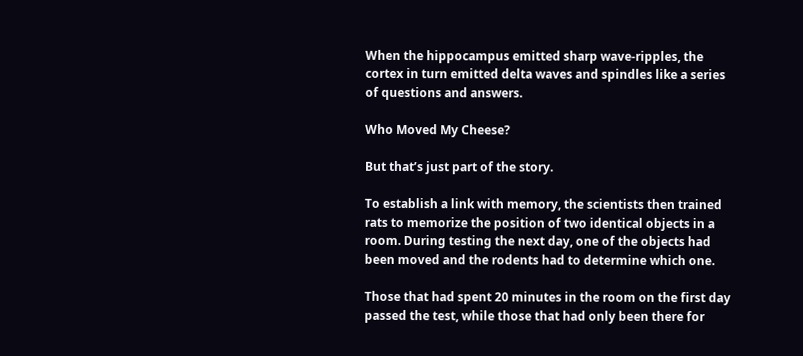When the hippocampus emitted sharp wave-ripples, the cortex in turn emitted delta waves and spindles like a series of questions and answers.

Who Moved My Cheese?

But that’s just part of the story.

To establish a link with memory, the scientists then trained rats to memorize the position of two identical objects in a room. During testing the next day, one of the objects had been moved and the rodents had to determine which one.

Those that had spent 20 minutes in the room on the first day passed the test, while those that had only been there for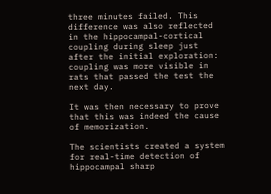three minutes failed. This difference was also reflected in the hippocampal-cortical coupling during sleep just after the initial exploration: coupling was more visible in rats that passed the test the next day.

It was then necessary to prove that this was indeed the cause of memorization.

The scientists created a system for real-time detection of hippocampal sharp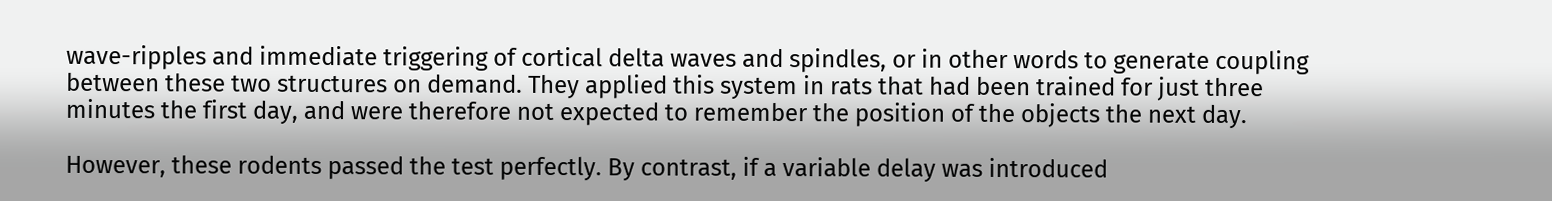wave-ripples and immediate triggering of cortical delta waves and spindles, or in other words to generate coupling between these two structures on demand. They applied this system in rats that had been trained for just three minutes the first day, and were therefore not expected to remember the position of the objects the next day.

However, these rodents passed the test perfectly. By contrast, if a variable delay was introduced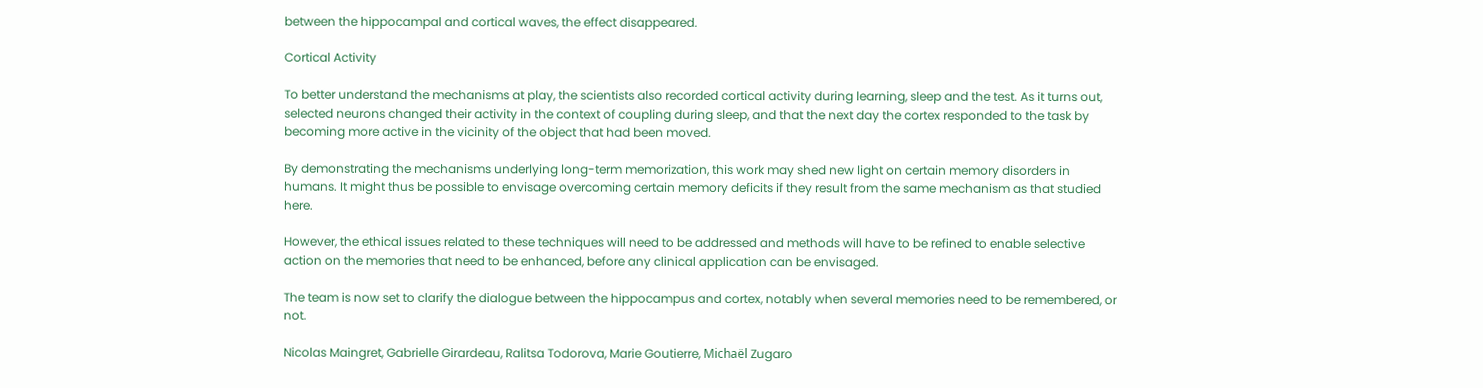between the hippocampal and cortical waves, the effect disappeared.

Cortical Activity

To better understand the mechanisms at play, the scientists also recorded cortical activity during learning, sleep and the test. As it turns out, selected neurons changed their activity in the context of coupling during sleep, and that the next day the cortex responded to the task by becoming more active in the vicinity of the object that had been moved.

By demonstrating the mechanisms underlying long-term memorization, this work may shed new light on certain memory disorders in humans. It might thus be possible to envisage overcoming certain memory deficits if they result from the same mechanism as that studied here.

However, the ethical issues related to these techniques will need to be addressed and methods will have to be refined to enable selective action on the memories that need to be enhanced, before any clinical application can be envisaged.

The team is now set to clarify the dialogue between the hippocampus and cortex, notably when several memories need to be remembered, or not.

Nicolas Maingret, Gabrielle Girardeau, Ralitsa Todorova, Marie Goutierre, Michaël Zugaro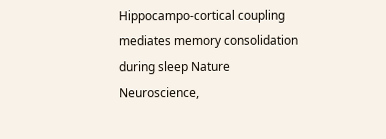Hippocampo-cortical coupling mediates memory consolidation during sleep Nature Neuroscience,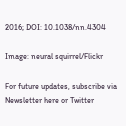2016; DOI: 10.1038/nn.4304

Image: neural squirrel/Flickr

For future updates, subscribe via Newsletter here or Twitter